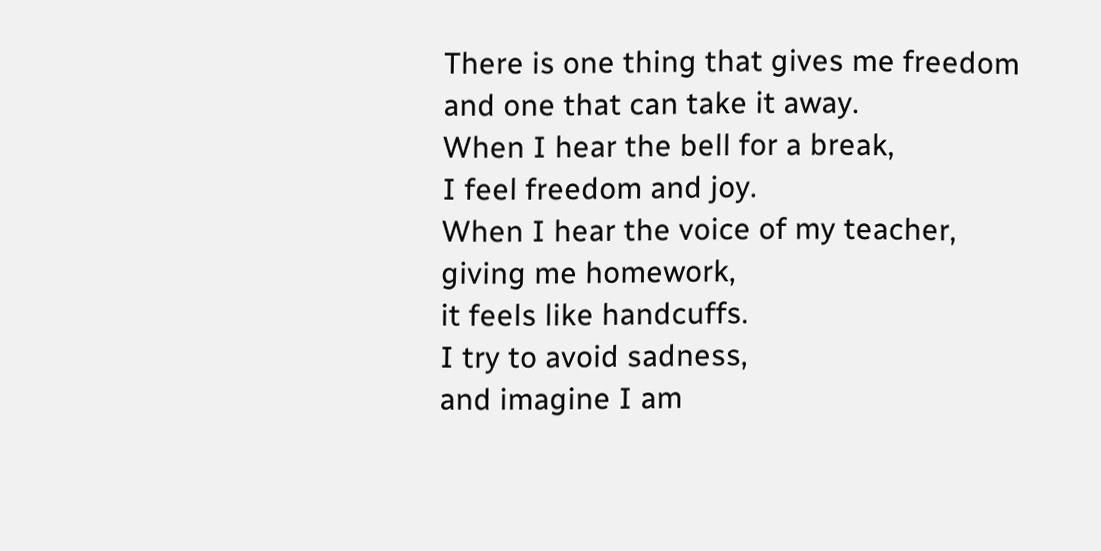There is one thing that gives me freedom
and one that can take it away.
When I hear the bell for a break,
I feel freedom and joy.
When I hear the voice of my teacher,
giving me homework,
it feels like handcuffs.
I try to avoid sadness,
and imagine I am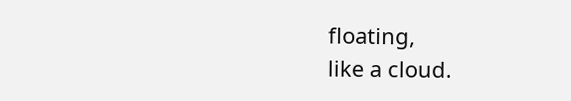floating,
like a cloud.